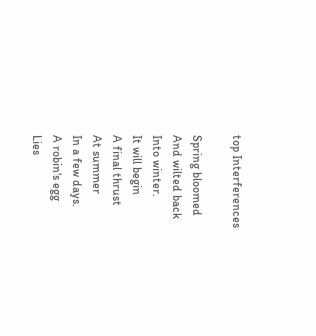top Interferences

Spring bloomed
And wilted back
Into winter.
It will begin
A final thrust
At summer
In a few days.
A robin's egg
Lies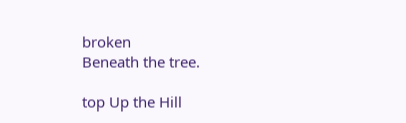broken
Beneath the tree.

top Up the Hill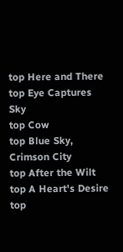top Here and There
top Eye Captures Sky
top Cow
top Blue Sky, Crimson City
top After the Wilt
top A Heart's Desire
top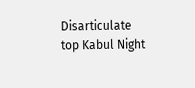Disarticulate
top Kabul Night